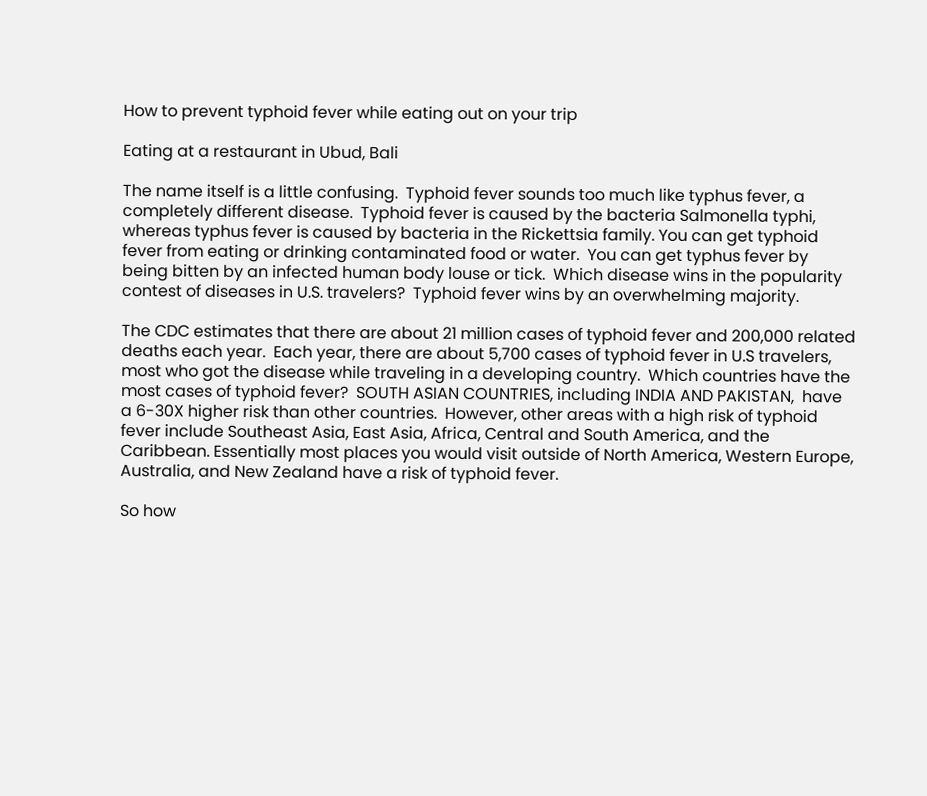How to prevent typhoid fever while eating out on your trip

Eating at a restaurant in Ubud, Bali

The name itself is a little confusing.  Typhoid fever sounds too much like typhus fever, a completely different disease.  Typhoid fever is caused by the bacteria Salmonella typhi, whereas typhus fever is caused by bacteria in the Rickettsia family. You can get typhoid fever from eating or drinking contaminated food or water.  You can get typhus fever by being bitten by an infected human body louse or tick.  Which disease wins in the popularity contest of diseases in U.S. travelers?  Typhoid fever wins by an overwhelming majority.

The CDC estimates that there are about 21 million cases of typhoid fever and 200,000 related deaths each year.  Each year, there are about 5,700 cases of typhoid fever in U.S travelers, most who got the disease while traveling in a developing country.  Which countries have the most cases of typhoid fever?  SOUTH ASIAN COUNTRIES, including INDIA AND PAKISTAN,  have a 6-30X higher risk than other countries.  However, other areas with a high risk of typhoid fever include Southeast Asia, East Asia, Africa, Central and South America, and the Caribbean. Essentially most places you would visit outside of North America, Western Europe, Australia, and New Zealand have a risk of typhoid fever.

So how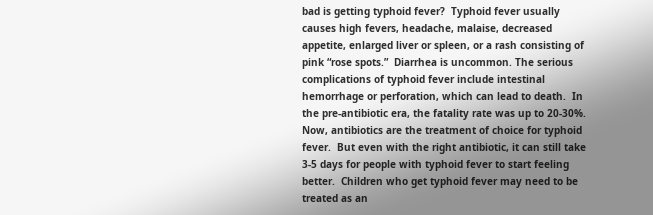bad is getting typhoid fever?  Typhoid fever usually causes high fevers, headache, malaise, decreased appetite, enlarged liver or spleen, or a rash consisting of pink “rose spots.”  Diarrhea is uncommon. The serious complications of typhoid fever include intestinal hemorrhage or perforation, which can lead to death.  In the pre-antibiotic era, the fatality rate was up to 20-30%.  Now, antibiotics are the treatment of choice for typhoid fever.  But even with the right antibiotic, it can still take 3-5 days for people with typhoid fever to start feeling better.  Children who get typhoid fever may need to be treated as an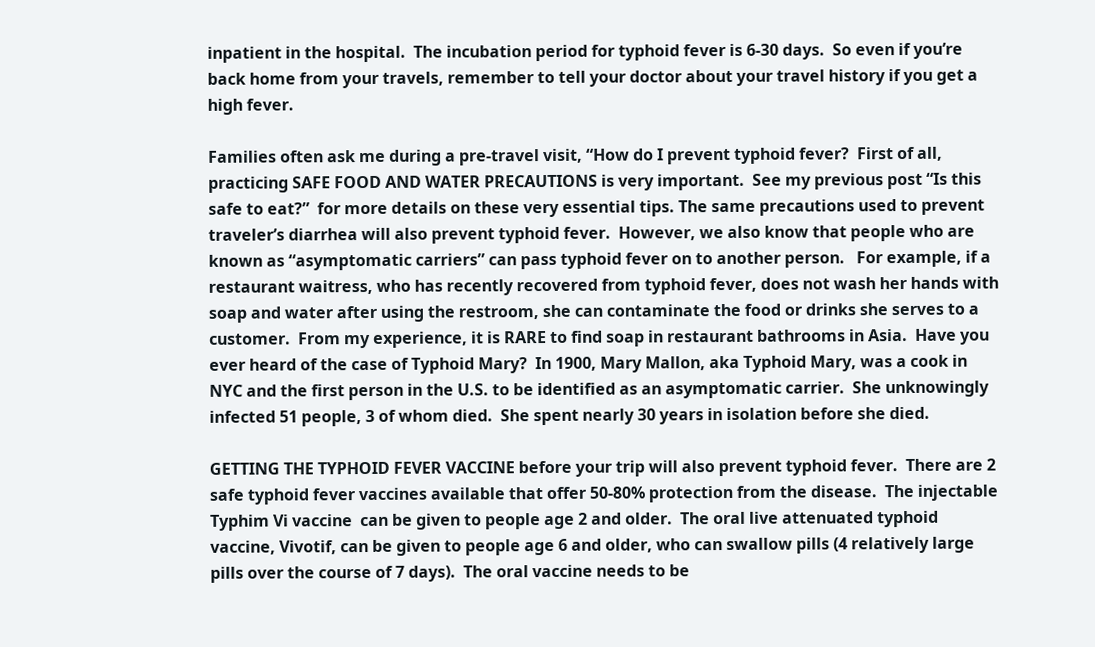inpatient in the hospital.  The incubation period for typhoid fever is 6-30 days.  So even if you’re back home from your travels, remember to tell your doctor about your travel history if you get a high fever.

Families often ask me during a pre-travel visit, “How do I prevent typhoid fever?  First of all, practicing SAFE FOOD AND WATER PRECAUTIONS is very important.  See my previous post “Is this safe to eat?”  for more details on these very essential tips. The same precautions used to prevent traveler’s diarrhea will also prevent typhoid fever.  However, we also know that people who are known as “asymptomatic carriers” can pass typhoid fever on to another person.   For example, if a restaurant waitress, who has recently recovered from typhoid fever, does not wash her hands with soap and water after using the restroom, she can contaminate the food or drinks she serves to a customer.  From my experience, it is RARE to find soap in restaurant bathrooms in Asia.  Have you ever heard of the case of Typhoid Mary?  In 1900, Mary Mallon, aka Typhoid Mary, was a cook in NYC and the first person in the U.S. to be identified as an asymptomatic carrier.  She unknowingly infected 51 people, 3 of whom died.  She spent nearly 30 years in isolation before she died.

GETTING THE TYPHOID FEVER VACCINE before your trip will also prevent typhoid fever.  There are 2 safe typhoid fever vaccines available that offer 50-80% protection from the disease.  The injectable Typhim Vi vaccine  can be given to people age 2 and older.  The oral live attenuated typhoid vaccine, Vivotif, can be given to people age 6 and older, who can swallow pills (4 relatively large pills over the course of 7 days).  The oral vaccine needs to be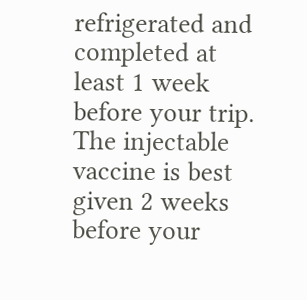refrigerated and completed at least 1 week before your trip.  The injectable vaccine is best given 2 weeks before your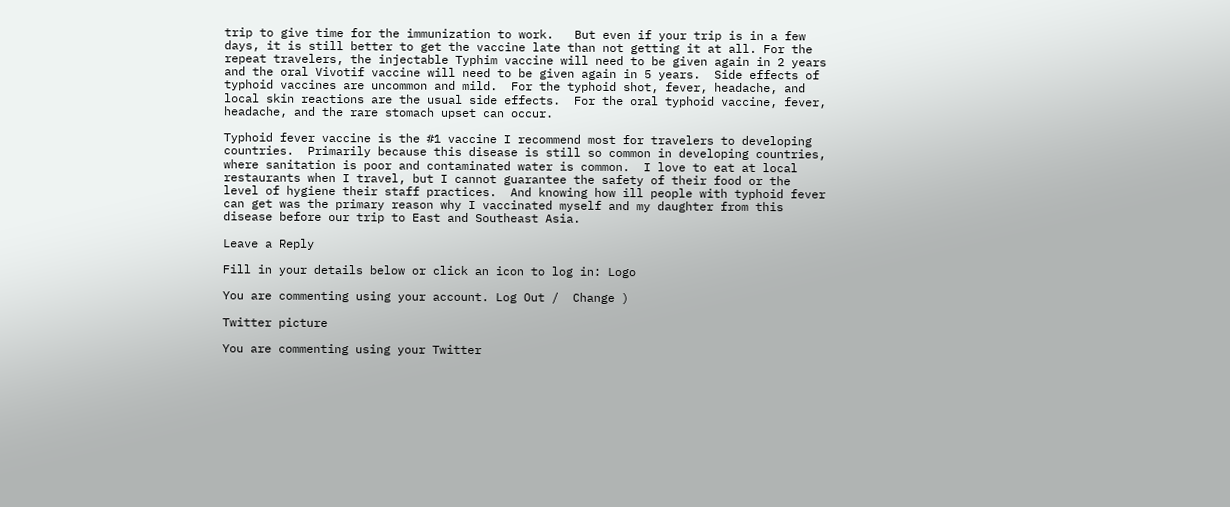trip to give time for the immunization to work.   But even if your trip is in a few days, it is still better to get the vaccine late than not getting it at all. For the repeat travelers, the injectable Typhim vaccine will need to be given again in 2 years and the oral Vivotif vaccine will need to be given again in 5 years.  Side effects of typhoid vaccines are uncommon and mild.  For the typhoid shot, fever, headache, and local skin reactions are the usual side effects.  For the oral typhoid vaccine, fever, headache, and the rare stomach upset can occur.

Typhoid fever vaccine is the #1 vaccine I recommend most for travelers to developing countries.  Primarily because this disease is still so common in developing countries, where sanitation is poor and contaminated water is common.  I love to eat at local restaurants when I travel, but I cannot guarantee the safety of their food or the level of hygiene their staff practices.  And knowing how ill people with typhoid fever can get was the primary reason why I vaccinated myself and my daughter from this disease before our trip to East and Southeast Asia.

Leave a Reply

Fill in your details below or click an icon to log in: Logo

You are commenting using your account. Log Out /  Change )

Twitter picture

You are commenting using your Twitter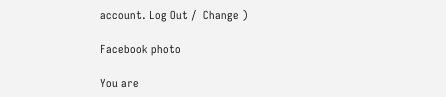account. Log Out /  Change )

Facebook photo

You are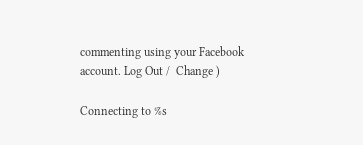commenting using your Facebook account. Log Out /  Change )

Connecting to %s